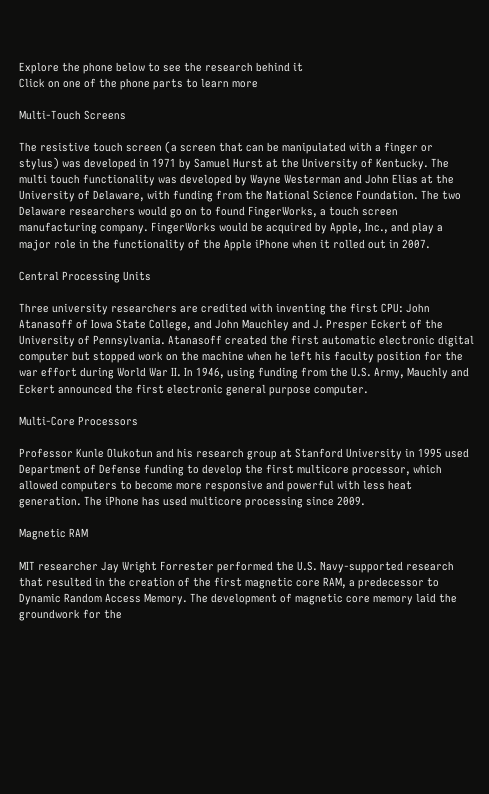Explore the phone below to see the research behind it
Click on one of the phone parts to learn more

Multi-Touch Screens

The resistive touch screen (a screen that can be manipulated with a finger or stylus) was developed in 1971 by Samuel Hurst at the University of Kentucky. The multi touch functionality was developed by Wayne Westerman and John Elias at the University of Delaware, with funding from the National Science Foundation. The two Delaware researchers would go on to found FingerWorks, a touch screen manufacturing company. FingerWorks would be acquired by Apple, Inc., and play a major role in the functionality of the Apple iPhone when it rolled out in 2007.

Central Processing Units

Three university researchers are credited with inventing the first CPU: John Atanasoff of Iowa State College, and John Mauchley and J. Presper Eckert of the University of Pennsylvania. Atanasoff created the first automatic electronic digital computer but stopped work on the machine when he left his faculty position for the war effort during World War II. In 1946, using funding from the U.S. Army, Mauchly and Eckert announced the first electronic general purpose computer.

Multi-Core Processors

Professor Kunle Olukotun and his research group at Stanford University in 1995 used Department of Defense funding to develop the first multicore processor, which allowed computers to become more responsive and powerful with less heat generation. The iPhone has used multicore processing since 2009.

Magnetic RAM

MIT researcher Jay Wright Forrester performed the U.S. Navy-supported research that resulted in the creation of the first magnetic core RAM, a predecessor to Dynamic Random Access Memory. The development of magnetic core memory laid the groundwork for the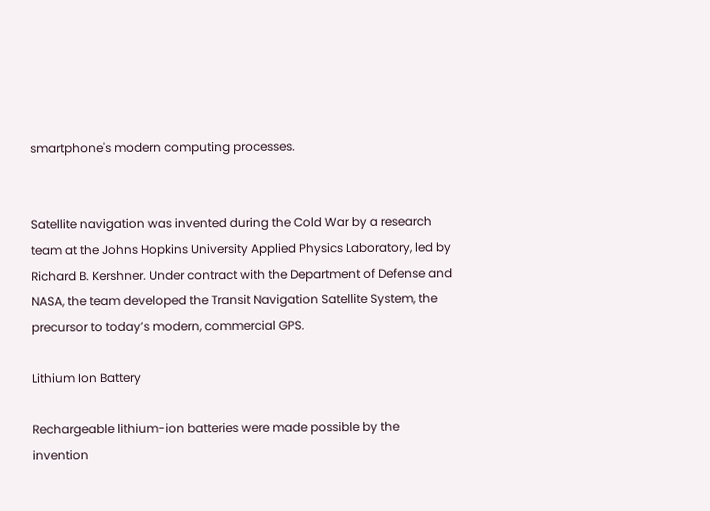smartphone's modern computing processes.


Satellite navigation was invented during the Cold War by a research team at the Johns Hopkins University Applied Physics Laboratory, led by Richard B. Kershner. Under contract with the Department of Defense and NASA, the team developed the Transit Navigation Satellite System, the precursor to today’s modern, commercial GPS.

Lithium Ion Battery

Rechargeable lithium-ion batteries were made possible by the invention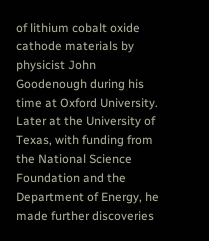of lithium cobalt oxide cathode materials by physicist John Goodenough during his time at Oxford University. Later at the University of Texas, with funding from the National Science Foundation and the Department of Energy, he made further discoveries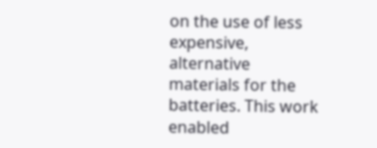on the use of less expensive, alternative materials for the batteries. This work enabled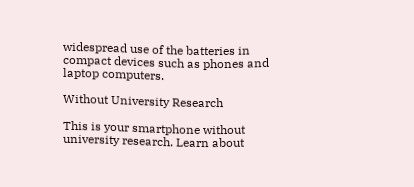widespread use of the batteries in compact devices such as phones and laptop computers.

Without University Research

This is your smartphone without university research. Learn about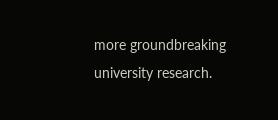more groundbreaking university research.